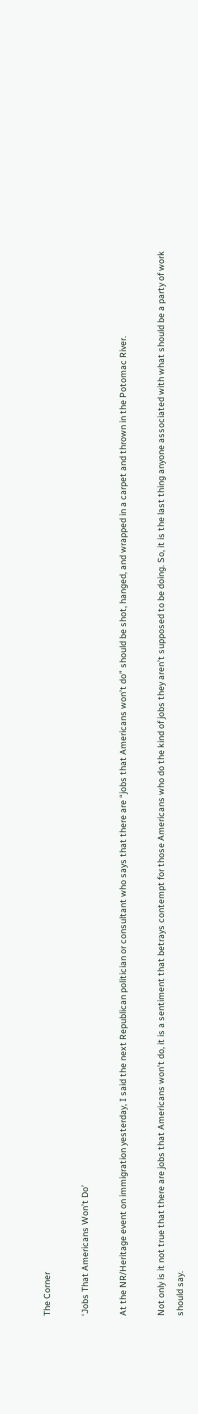The Corner

‘Jobs That Americans Won’t Do’

At the NR/Heritage event on immigration yesterday, I said the next Republican politician or consultant who says that there are “jobs that Americans won’t do” should be shot, hanged, and wrapped in a carpet and thrown in the Potomac River.

Not only is it not true that there are jobs that Americans won’t do, it is a sentiment that betrays contempt for those Americans who do the kind of jobs they aren’t supposed to be doing. So, it is the last thing anyone associated with what should be a party of work should say.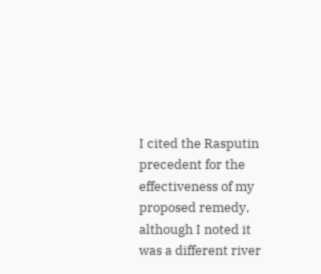I cited the Rasputin precedent for the effectiveness of my proposed remedy, although I noted it was a different river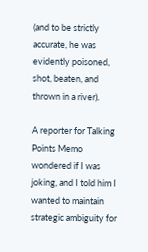(and to be strictly accurate, he was evidently poisoned, shot, beaten, and thrown in a river).

A reporter for Talking Points Memo wondered if I was joking, and I told him I wanted to maintain strategic ambiguity for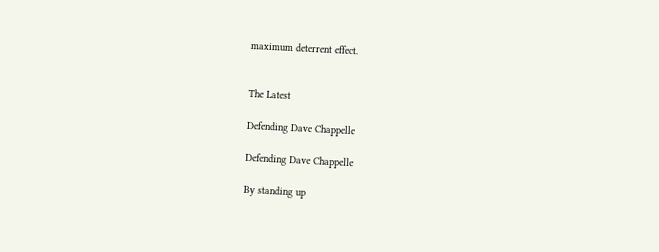maximum deterrent effect.


The Latest

Defending Dave Chappelle

Defending Dave Chappelle

By standing up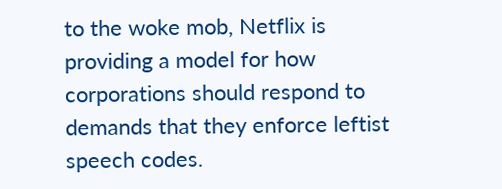to the woke mob, Netflix is providing a model for how corporations should respond to demands that they enforce leftist speech codes.